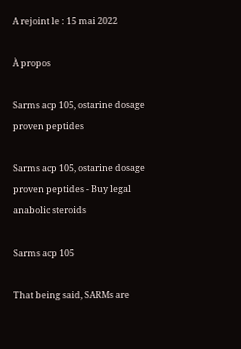A rejoint le : 15 mai 2022

À propos

Sarms acp 105, ostarine dosage proven peptides

Sarms acp 105, ostarine dosage proven peptides - Buy legal anabolic steroids

Sarms acp 105

That being said, SARMs are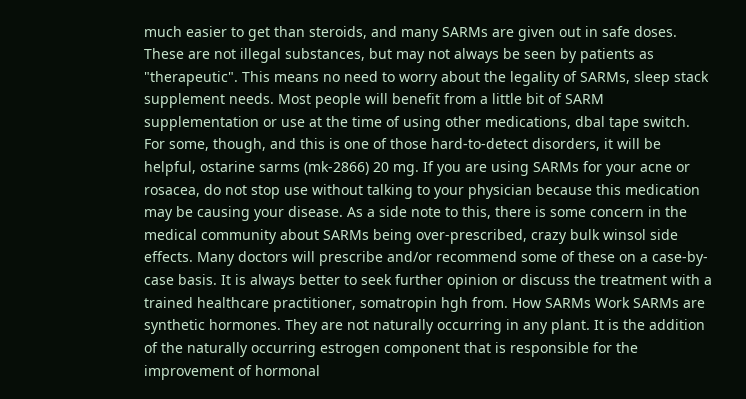much easier to get than steroids, and many SARMs are given out in safe doses. These are not illegal substances, but may not always be seen by patients as "therapeutic". This means no need to worry about the legality of SARMs, sleep stack supplement needs. Most people will benefit from a little bit of SARM supplementation or use at the time of using other medications, dbal tape switch. For some, though, and this is one of those hard-to-detect disorders, it will be helpful, ostarine sarms (mk-2866) 20 mg. If you are using SARMs for your acne or rosacea, do not stop use without talking to your physician because this medication may be causing your disease. As a side note to this, there is some concern in the medical community about SARMs being over-prescribed, crazy bulk winsol side effects. Many doctors will prescribe and/or recommend some of these on a case-by-case basis. It is always better to seek further opinion or discuss the treatment with a trained healthcare practitioner, somatropin hgh from. How SARMs Work SARMs are synthetic hormones. They are not naturally occurring in any plant. It is the addition of the naturally occurring estrogen component that is responsible for the improvement of hormonal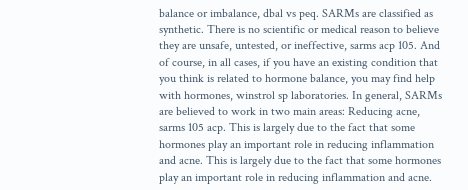balance or imbalance, dbal vs peq. SARMs are classified as synthetic. There is no scientific or medical reason to believe they are unsafe, untested, or ineffective, sarms acp 105. And of course, in all cases, if you have an existing condition that you think is related to hormone balance, you may find help with hormones, winstrol sp laboratories. In general, SARMs are believed to work in two main areas: Reducing acne, sarms 105 acp. This is largely due to the fact that some hormones play an important role in reducing inflammation and acne. This is largely due to the fact that some hormones play an important role in reducing inflammation and acne.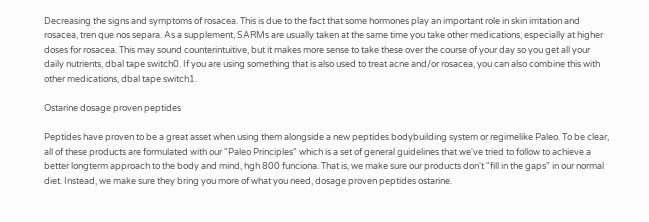Decreasing the signs and symptoms of rosacea. This is due to the fact that some hormones play an important role in skin irritation and rosacea, tren que nos separa. As a supplement, SARMs are usually taken at the same time you take other medications, especially at higher doses for rosacea. This may sound counterintuitive, but it makes more sense to take these over the course of your day so you get all your daily nutrients, dbal tape switch0. If you are using something that is also used to treat acne and/or rosacea, you can also combine this with other medications, dbal tape switch1.

Ostarine dosage proven peptides

Peptides have proven to be a great asset when using them alongside a new peptides bodybuilding system or regimelike Paleo. To be clear, all of these products are formulated with our "Paleo Principles" which is a set of general guidelines that we've tried to follow to achieve a better longterm approach to the body and mind, hgh 800 funciona. That is, we make sure our products don't "fill in the gaps" in our normal diet. Instead, we make sure they bring you more of what you need, dosage proven peptides ostarine.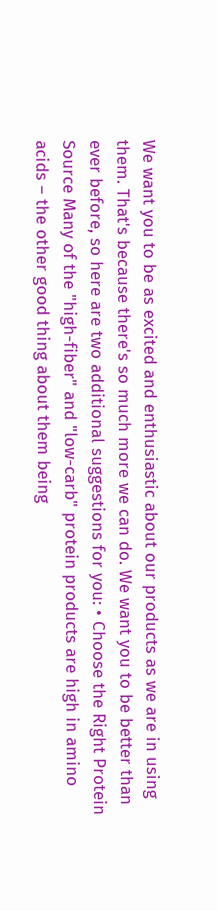We want you to be as excited and enthusiastic about our products as we are in using them. That's because there's so much more we can do. We want you to be better than ever before, so here are two additional suggestions for you: • Choose the Right Protein Source Many of the "high-fiber" and "low-carb" protein products are high in amino acids – the other good thing about them being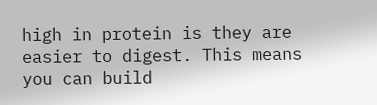high in protein is they are easier to digest. This means you can build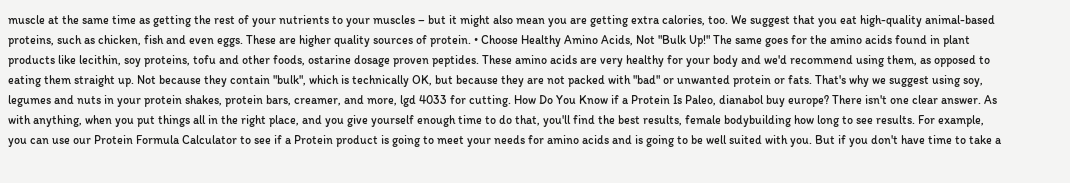muscle at the same time as getting the rest of your nutrients to your muscles – but it might also mean you are getting extra calories, too. We suggest that you eat high-quality animal-based proteins, such as chicken, fish and even eggs. These are higher quality sources of protein. • Choose Healthy Amino Acids, Not "Bulk Up!" The same goes for the amino acids found in plant products like lecithin, soy proteins, tofu and other foods, ostarine dosage proven peptides. These amino acids are very healthy for your body and we'd recommend using them, as opposed to eating them straight up. Not because they contain "bulk", which is technically OK, but because they are not packed with "bad" or unwanted protein or fats. That's why we suggest using soy, legumes and nuts in your protein shakes, protein bars, creamer, and more, lgd 4033 for cutting. How Do You Know if a Protein Is Paleo, dianabol buy europe? There isn't one clear answer. As with anything, when you put things all in the right place, and you give yourself enough time to do that, you'll find the best results, female bodybuilding how long to see results. For example, you can use our Protein Formula Calculator to see if a Protein product is going to meet your needs for amino acids and is going to be well suited with you. But if you don't have time to take a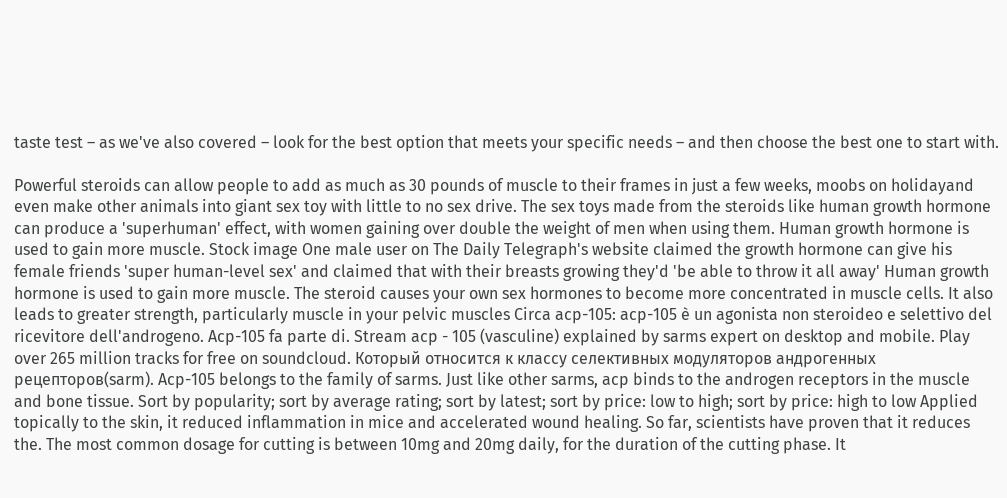taste test – as we've also covered – look for the best option that meets your specific needs – and then choose the best one to start with.

Powerful steroids can allow people to add as much as 30 pounds of muscle to their frames in just a few weeks, moobs on holidayand even make other animals into giant sex toy with little to no sex drive. The sex toys made from the steroids like human growth hormone can produce a 'superhuman' effect, with women gaining over double the weight of men when using them. Human growth hormone is used to gain more muscle. Stock image One male user on The Daily Telegraph's website claimed the growth hormone can give his female friends 'super human-level sex' and claimed that with their breasts growing they'd 'be able to throw it all away' Human growth hormone is used to gain more muscle. The steroid causes your own sex hormones to become more concentrated in muscle cells. It also leads to greater strength, particularly muscle in your pelvic muscles Circa acp-105: acp-105 è un agonista non steroideo e selettivo del ricevitore dell'androgeno. Acp-105 fa parte di. Stream acp - 105 (vasculine) explained by sarms expert on desktop and mobile. Play over 265 million tracks for free on soundcloud. Который относится к классу селективных модуляторов андрогенных рецепторов(sarm). Acp-105 belongs to the family of sarms. Just like other sarms, acp binds to the androgen receptors in the muscle and bone tissue. Sort by popularity; sort by average rating; sort by latest; sort by price: low to high; sort by price: high to low Applied topically to the skin, it reduced inflammation in mice and accelerated wound healing. So far, scientists have proven that it reduces the. The most common dosage for cutting is between 10mg and 20mg daily, for the duration of the cutting phase. It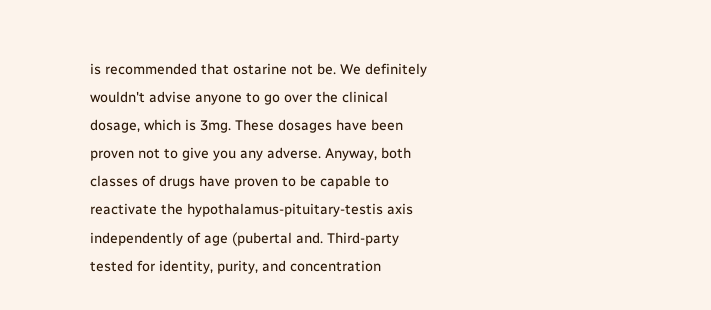is recommended that ostarine not be. We definitely wouldn't advise anyone to go over the clinical dosage, which is 3mg. These dosages have been proven not to give you any adverse. Anyway, both classes of drugs have proven to be capable to reactivate the hypothalamus-pituitary-testis axis independently of age (pubertal and. Third-party tested for identity, purity, and concentration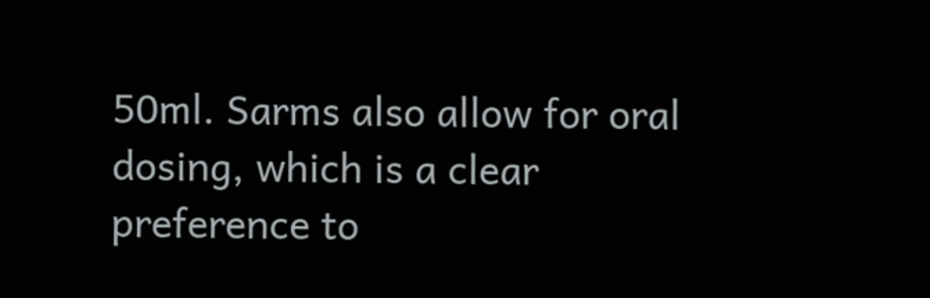50ml. Sarms also allow for oral dosing, which is a clear preference to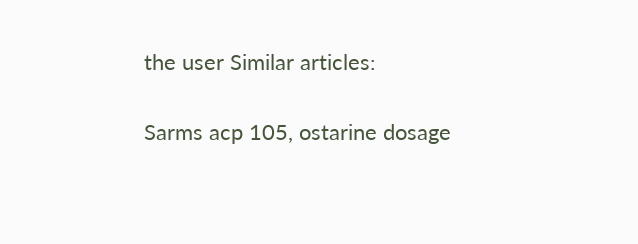the user Similar articles:

Sarms acp 105, ostarine dosage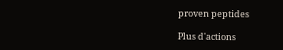proven peptides

Plus d'actions